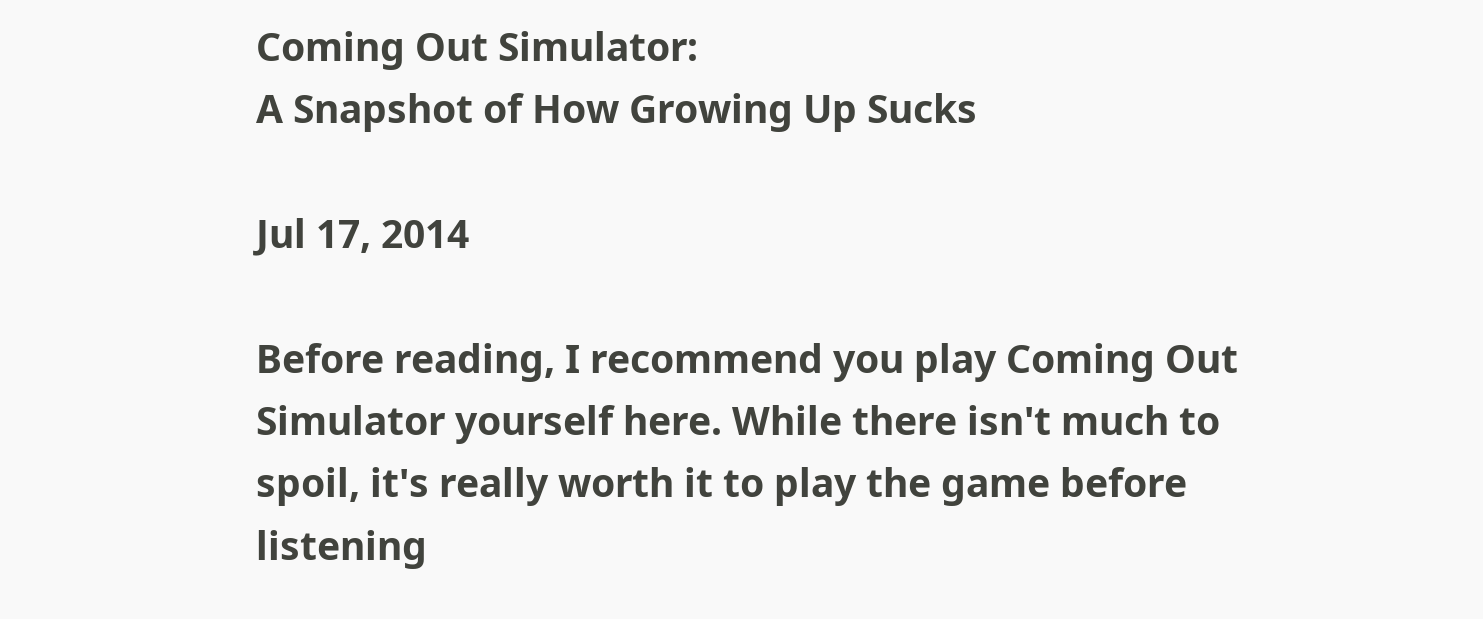Coming Out Simulator:
A Snapshot of How Growing Up Sucks

Jul 17, 2014

Before reading, I recommend you play Coming Out Simulator yourself here. While there isn't much to spoil, it's really worth it to play the game before listening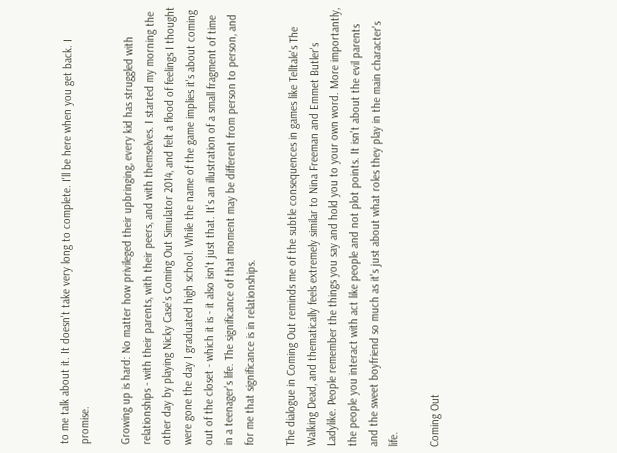to me talk about it. It doesn't take very long to complete. I'll be here when you get back. I promise.

Growing up is hard: No matter how privileged their upbringing, every kid has struggled with relationships - with their parents, with their peers, and with themselves. I started my morning the other day by playing Nicky Case's Coming Out Simulator 2014, and felt a flood of feelings I thought were gone the day I graduated high school. While the name of the game implies it's about coming out of the closet - which it is - it also isn't just that. It's an illustration of a small fragment of time in a teenager's life. The significance of that moment may be different from person to person, and for me that significance is in relationships.

The dialogue in Coming Out reminds me of the subtle consequences in games like Telltale's The Walking Dead, and thematically feels extremely similar to Nina Freeman and Emmet Butler's Ladylike. People remember the things you say and hold you to your own word. More importantly, the people you interact with act like people and not plot points. It isn't about the evil parents and the sweet boyfriend so much as it's just about what roles they play in the main character's life.

Coming Out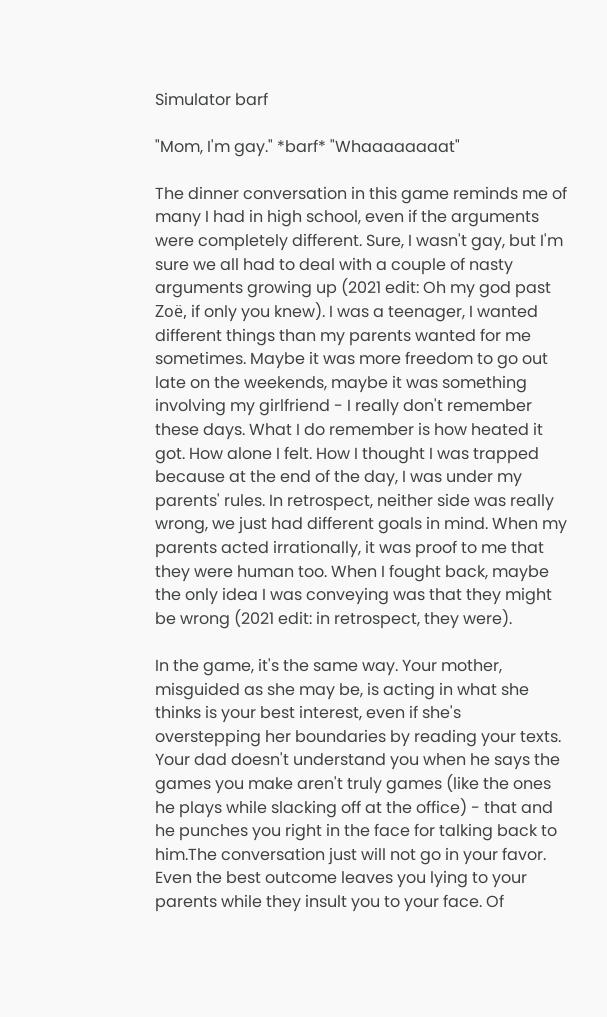Simulator barf

"Mom, I'm gay." *barf* "Whaaaaaaaat"

The dinner conversation in this game reminds me of many I had in high school, even if the arguments were completely different. Sure, I wasn't gay, but I'm sure we all had to deal with a couple of nasty arguments growing up (2021 edit: Oh my god past Zoë, if only you knew). I was a teenager, I wanted different things than my parents wanted for me sometimes. Maybe it was more freedom to go out late on the weekends, maybe it was something involving my girlfriend - I really don't remember these days. What I do remember is how heated it got. How alone I felt. How I thought I was trapped because at the end of the day, I was under my parents' rules. In retrospect, neither side was really wrong, we just had different goals in mind. When my parents acted irrationally, it was proof to me that they were human too. When I fought back, maybe the only idea I was conveying was that they might be wrong (2021 edit: in retrospect, they were).

In the game, it's the same way. Your mother, misguided as she may be, is acting in what she thinks is your best interest, even if she's overstepping her boundaries by reading your texts. Your dad doesn't understand you when he says the games you make aren't truly games (like the ones he plays while slacking off at the office) - that and he punches you right in the face for talking back to him.The conversation just will not go in your favor. Even the best outcome leaves you lying to your parents while they insult you to your face. Of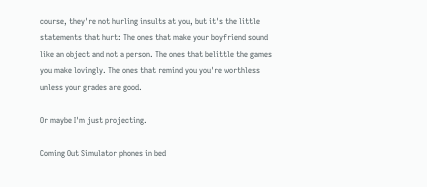course, they're not hurling insults at you, but it's the little statements that hurt: The ones that make your boyfriend sound like an object and not a person. The ones that belittle the games you make lovingly. The ones that remind you you're worthless unless your grades are good.

Or maybe I'm just projecting.

Coming Out Simulator phones in bed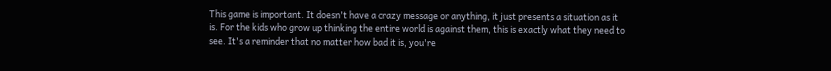This game is important. It doesn't have a crazy message or anything, it just presents a situation as it is. For the kids who grow up thinking the entire world is against them, this is exactly what they need to see. It's a reminder that no matter how bad it is, you're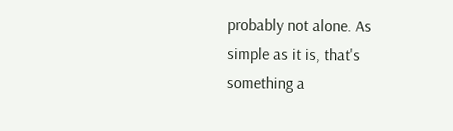probably not alone. As simple as it is, that's something a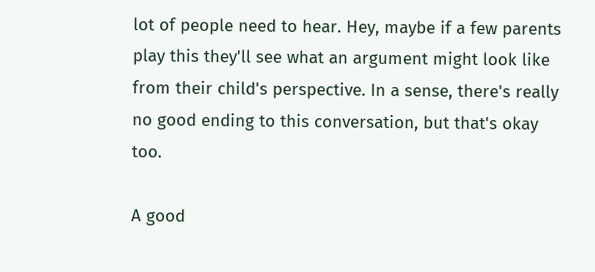lot of people need to hear. Hey, maybe if a few parents play this they'll see what an argument might look like from their child's perspective. In a sense, there's really no good ending to this conversation, but that's okay too.

A good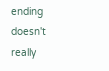ending doesn't really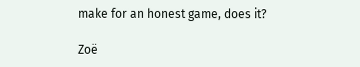make for an honest game, does it?

Zoë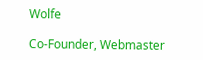Wolfe

Co-Founder, Webmaster